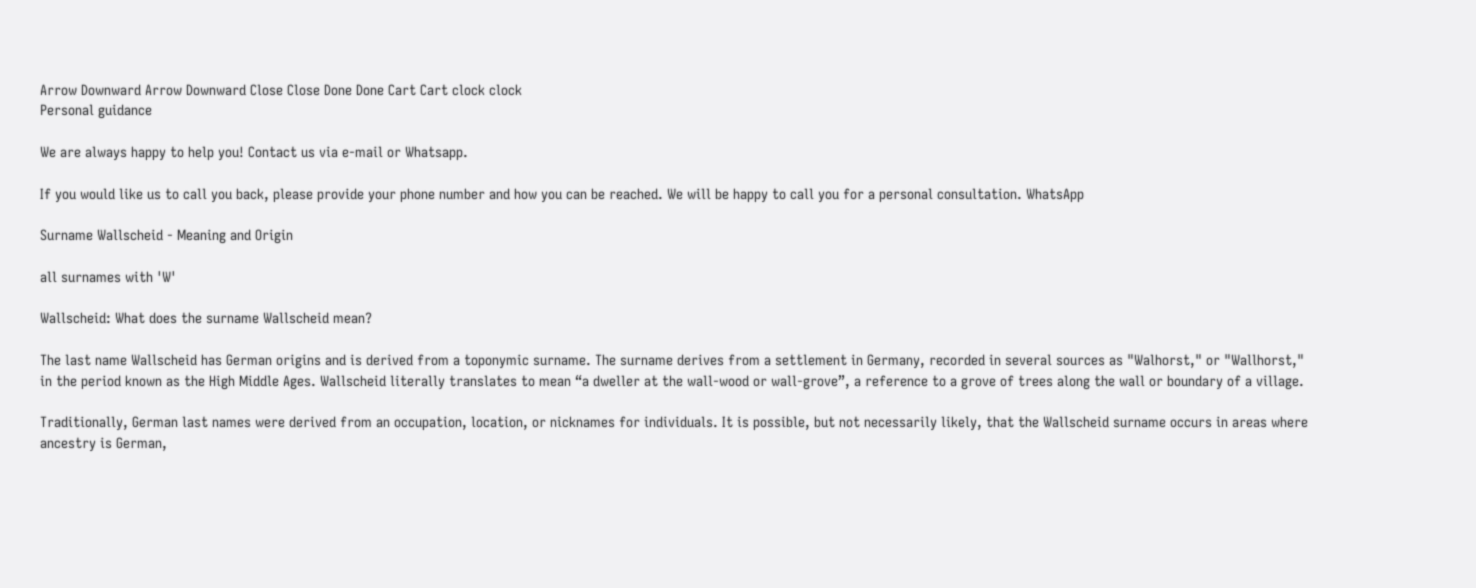Arrow Downward Arrow Downward Close Close Done Done Cart Cart clock clock
Personal guidance

We are always happy to help you! Contact us via e-mail or Whatsapp.

If you would like us to call you back, please provide your phone number and how you can be reached. We will be happy to call you for a personal consultation. WhatsApp

Surname Wallscheid - Meaning and Origin

all surnames with 'W'

Wallscheid: What does the surname Wallscheid mean?

The last name Wallscheid has German origins and is derived from a toponymic surname. The surname derives from a settlement in Germany, recorded in several sources as "Walhorst," or "Wallhorst," in the period known as the High Middle Ages. Wallscheid literally translates to mean “a dweller at the wall-wood or wall-grove”, a reference to a grove of trees along the wall or boundary of a village.

Traditionally, German last names were derived from an occupation, location, or nicknames for individuals. It is possible, but not necessarily likely, that the Wallscheid surname occurs in areas where ancestry is German,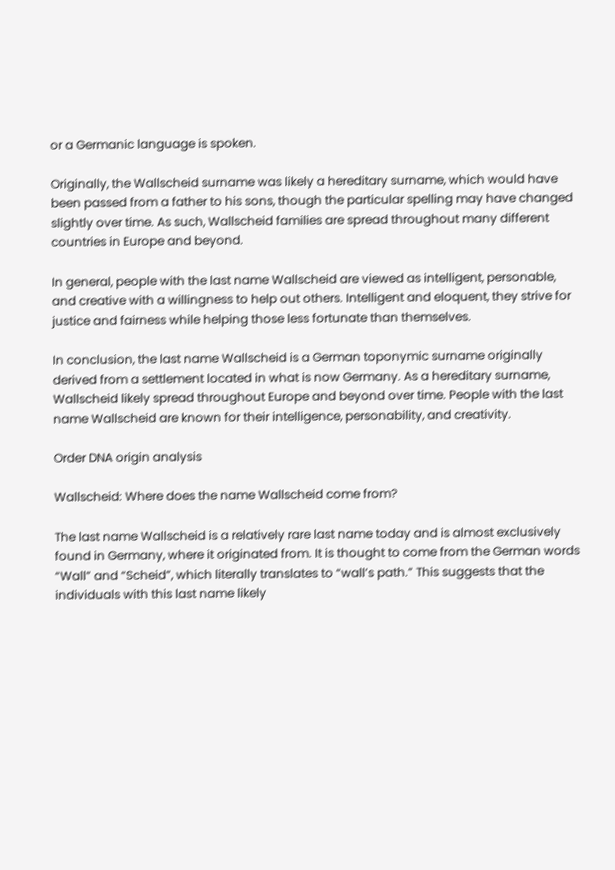or a Germanic language is spoken.

Originally, the Wallscheid surname was likely a hereditary surname, which would have been passed from a father to his sons, though the particular spelling may have changed slightly over time. As such, Wallscheid families are spread throughout many different countries in Europe and beyond.

In general, people with the last name Wallscheid are viewed as intelligent, personable, and creative with a willingness to help out others. Intelligent and eloquent, they strive for justice and fairness while helping those less fortunate than themselves.

In conclusion, the last name Wallscheid is a German toponymic surname originally derived from a settlement located in what is now Germany. As a hereditary surname, Wallscheid likely spread throughout Europe and beyond over time. People with the last name Wallscheid are known for their intelligence, personability, and creativity.

Order DNA origin analysis

Wallscheid: Where does the name Wallscheid come from?

The last name Wallscheid is a relatively rare last name today and is almost exclusively found in Germany, where it originated from. It is thought to come from the German words “Wall” and “Scheid”, which literally translates to “wall’s path.” This suggests that the individuals with this last name likely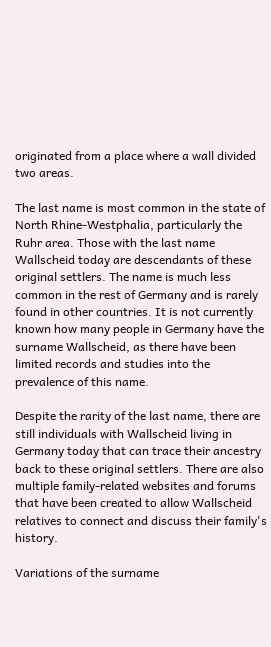originated from a place where a wall divided two areas.

The last name is most common in the state of North Rhine-Westphalia, particularly the Ruhr area. Those with the last name Wallscheid today are descendants of these original settlers. The name is much less common in the rest of Germany and is rarely found in other countries. It is not currently known how many people in Germany have the surname Wallscheid, as there have been limited records and studies into the prevalence of this name.

Despite the rarity of the last name, there are still individuals with Wallscheid living in Germany today that can trace their ancestry back to these original settlers. There are also multiple family-related websites and forums that have been created to allow Wallscheid relatives to connect and discuss their family's history.

Variations of the surname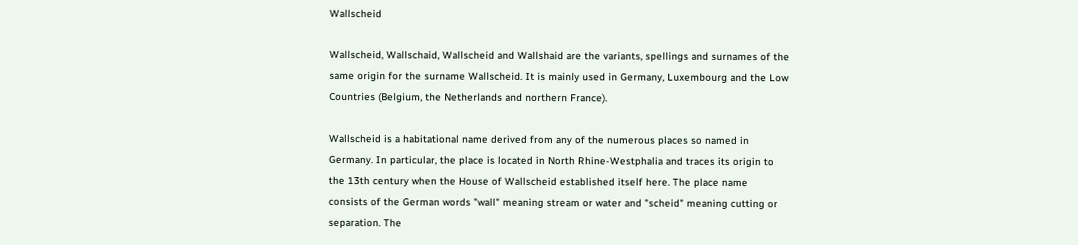Wallscheid

Wallscheid, Wallschaid, Wallscheid and Wallshaid are the variants, spellings and surnames of the same origin for the surname Wallscheid. It is mainly used in Germany, Luxembourg and the Low Countries (Belgium, the Netherlands and northern France).

Wallscheid is a habitational name derived from any of the numerous places so named in Germany. In particular, the place is located in North Rhine-Westphalia and traces its origin to the 13th century when the House of Wallscheid established itself here. The place name consists of the German words "wall" meaning stream or water and "scheid" meaning cutting or separation. The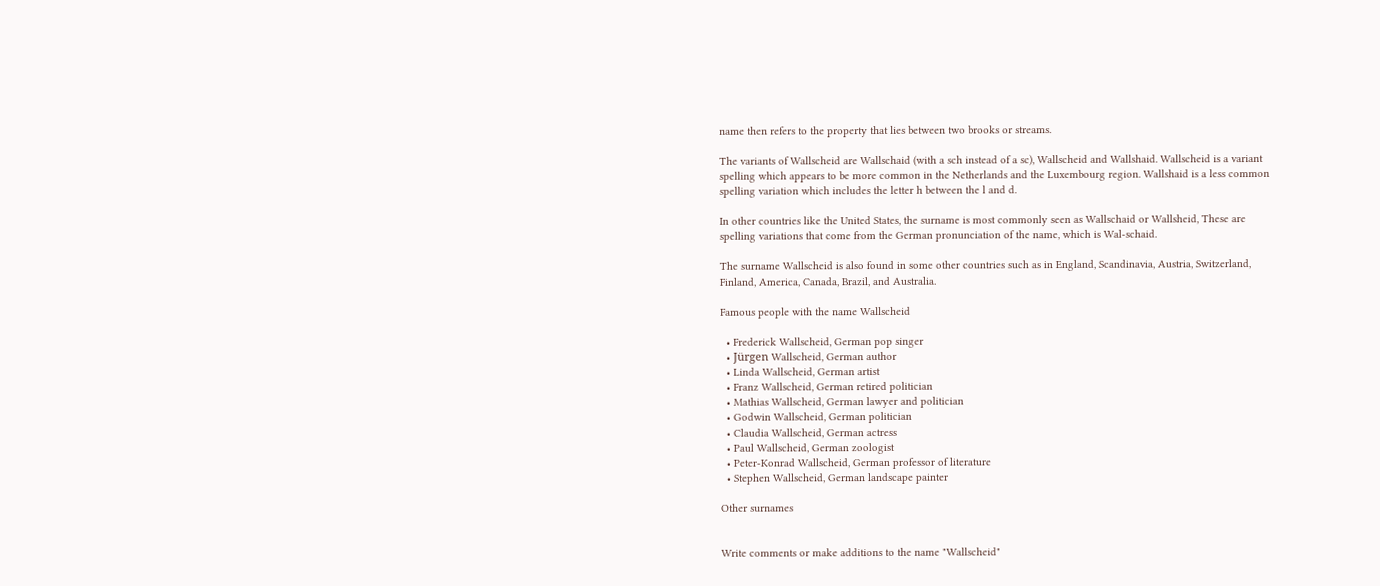name then refers to the property that lies between two brooks or streams.

The variants of Wallscheid are Wallschaid (with a sch instead of a sc), Wallscheid and Wallshaid. Wallscheid is a variant spelling which appears to be more common in the Netherlands and the Luxembourg region. Wallshaid is a less common spelling variation which includes the letter h between the l and d.

In other countries like the United States, the surname is most commonly seen as Wallschaid or Wallsheid, These are spelling variations that come from the German pronunciation of the name, which is Wal-schaid.

The surname Wallscheid is also found in some other countries such as in England, Scandinavia, Austria, Switzerland, Finland, America, Canada, Brazil, and Australia.

Famous people with the name Wallscheid

  • Frederick Wallscheid, German pop singer
  • Jürgen Wallscheid, German author
  • Linda Wallscheid, German artist
  • Franz Wallscheid, German retired politician
  • Mathias Wallscheid, German lawyer and politician
  • Godwin Wallscheid, German politician
  • Claudia Wallscheid, German actress
  • Paul Wallscheid, German zoologist
  • Peter-Konrad Wallscheid, German professor of literature
  • Stephen Wallscheid, German landscape painter

Other surnames


Write comments or make additions to the name "Wallscheid"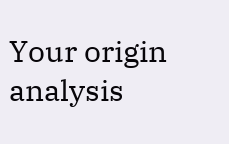Your origin analysis